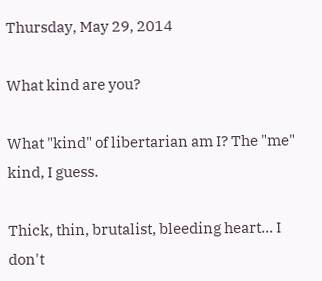Thursday, May 29, 2014

What kind are you?

What "kind" of libertarian am I? The "me" kind, I guess.

Thick, thin, brutalist, bleeding heart... I don't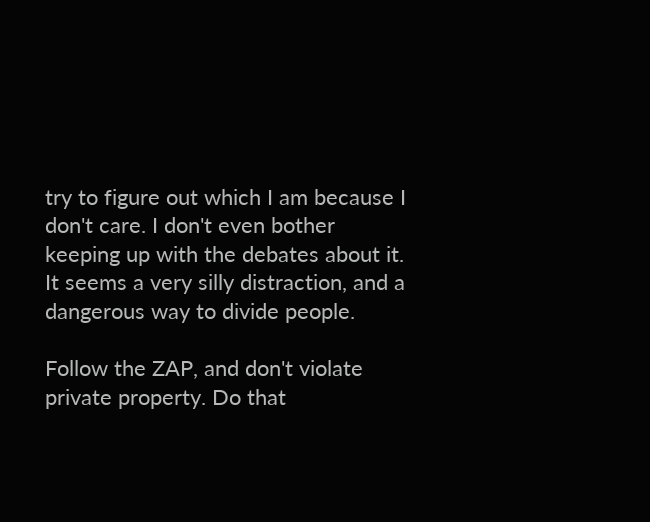try to figure out which I am because I don't care. I don't even bother keeping up with the debates about it. It seems a very silly distraction, and a dangerous way to divide people.

Follow the ZAP, and don't violate private property. Do that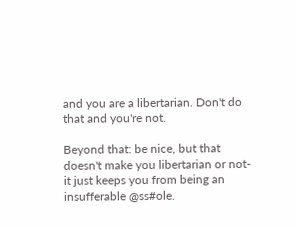and you are a libertarian. Don't do that and you're not.

Beyond that: be nice, but that doesn't make you libertarian or not- it just keeps you from being an insufferable @ss#ole.